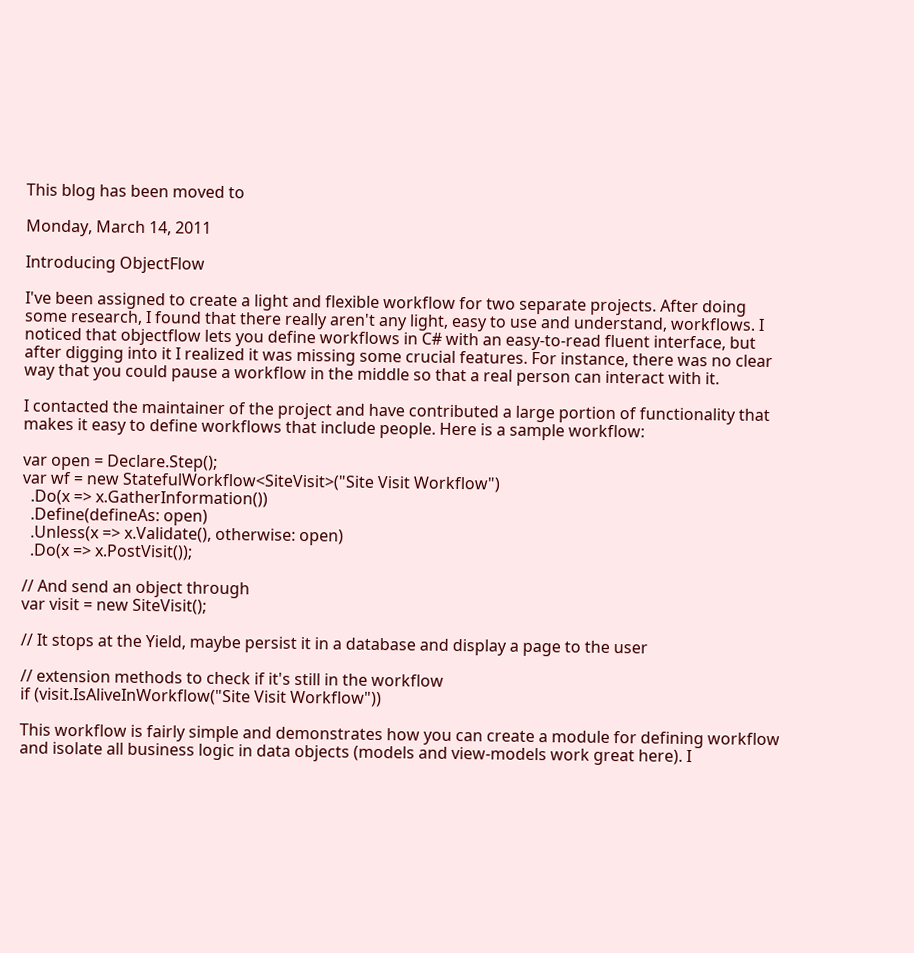This blog has been moved to

Monday, March 14, 2011

Introducing ObjectFlow

I've been assigned to create a light and flexible workflow for two separate projects. After doing some research, I found that there really aren't any light, easy to use and understand, workflows. I noticed that objectflow lets you define workflows in C# with an easy-to-read fluent interface, but after digging into it I realized it was missing some crucial features. For instance, there was no clear way that you could pause a workflow in the middle so that a real person can interact with it.

I contacted the maintainer of the project and have contributed a large portion of functionality that makes it easy to define workflows that include people. Here is a sample workflow:

var open = Declare.Step();
var wf = new StatefulWorkflow<SiteVisit>("Site Visit Workflow")
  .Do(x => x.GatherInformation())
  .Define(defineAs: open)
  .Unless(x => x.Validate(), otherwise: open)
  .Do(x => x.PostVisit());

// And send an object through
var visit = new SiteVisit();

// It stops at the Yield, maybe persist it in a database and display a page to the user

// extension methods to check if it's still in the workflow
if (visit.IsAliveInWorkflow("Site Visit Workflow"))

This workflow is fairly simple and demonstrates how you can create a module for defining workflow and isolate all business logic in data objects (models and view-models work great here). I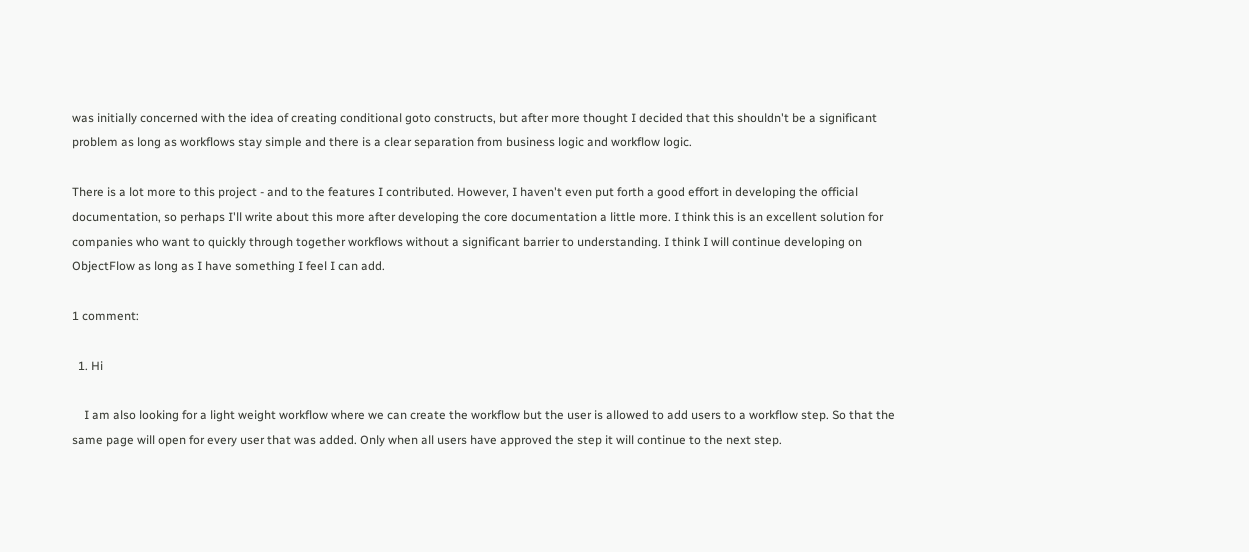was initially concerned with the idea of creating conditional goto constructs, but after more thought I decided that this shouldn't be a significant problem as long as workflows stay simple and there is a clear separation from business logic and workflow logic.

There is a lot more to this project - and to the features I contributed. However, I haven't even put forth a good effort in developing the official documentation, so perhaps I'll write about this more after developing the core documentation a little more. I think this is an excellent solution for companies who want to quickly through together workflows without a significant barrier to understanding. I think I will continue developing on ObjectFlow as long as I have something I feel I can add.

1 comment:

  1. Hi

    I am also looking for a light weight workflow where we can create the workflow but the user is allowed to add users to a workflow step. So that the same page will open for every user that was added. Only when all users have approved the step it will continue to the next step.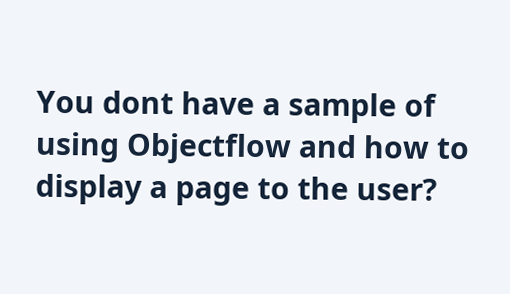You dont have a sample of using Objectflow and how to display a page to the user?